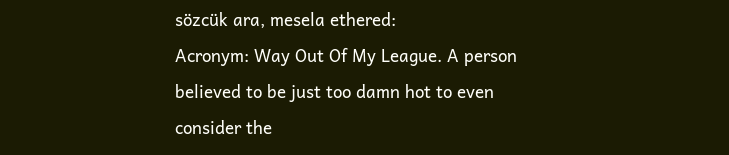sözcük ara, mesela ethered:
Acronym: Way Out Of My League. A person believed to be just too damn hot to even consider the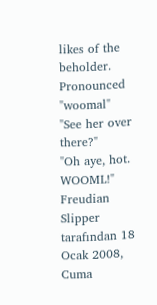likes of the beholder. Pronounced "woomal"
"See her over there?"
"Oh aye, hot. WOOML!"
Freudian Slipper tarafından 18 Ocak 2008, Cuma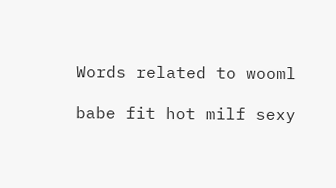Words related to wooml

babe fit hot milf sexy